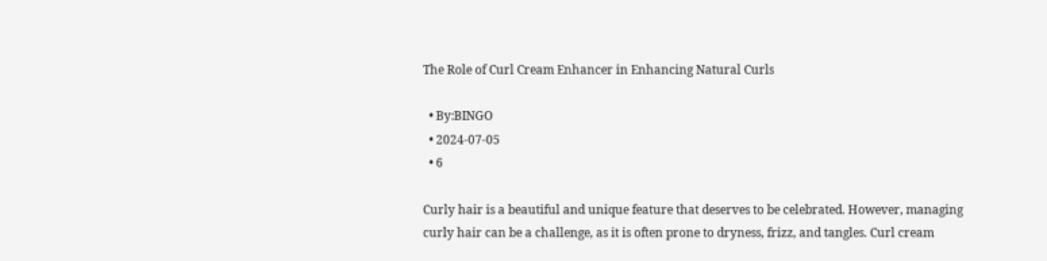The Role of Curl Cream Enhancer in Enhancing Natural Curls

  • By:BINGO
  • 2024-07-05
  • 6

Curly hair is a beautiful and unique feature that deserves to be celebrated. However, managing curly hair can be a challenge, as it is often prone to dryness, frizz, and tangles. Curl cream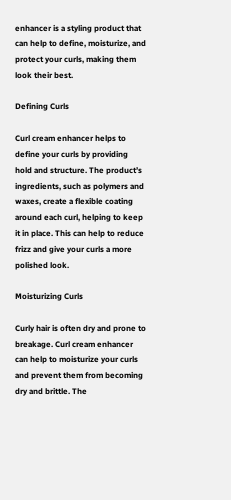enhancer is a styling product that can help to define, moisturize, and protect your curls, making them look their best.

Defining Curls

Curl cream enhancer helps to define your curls by providing hold and structure. The product’s ingredients, such as polymers and waxes, create a flexible coating around each curl, helping to keep it in place. This can help to reduce frizz and give your curls a more polished look.

Moisturizing Curls

Curly hair is often dry and prone to breakage. Curl cream enhancer can help to moisturize your curls and prevent them from becoming dry and brittle. The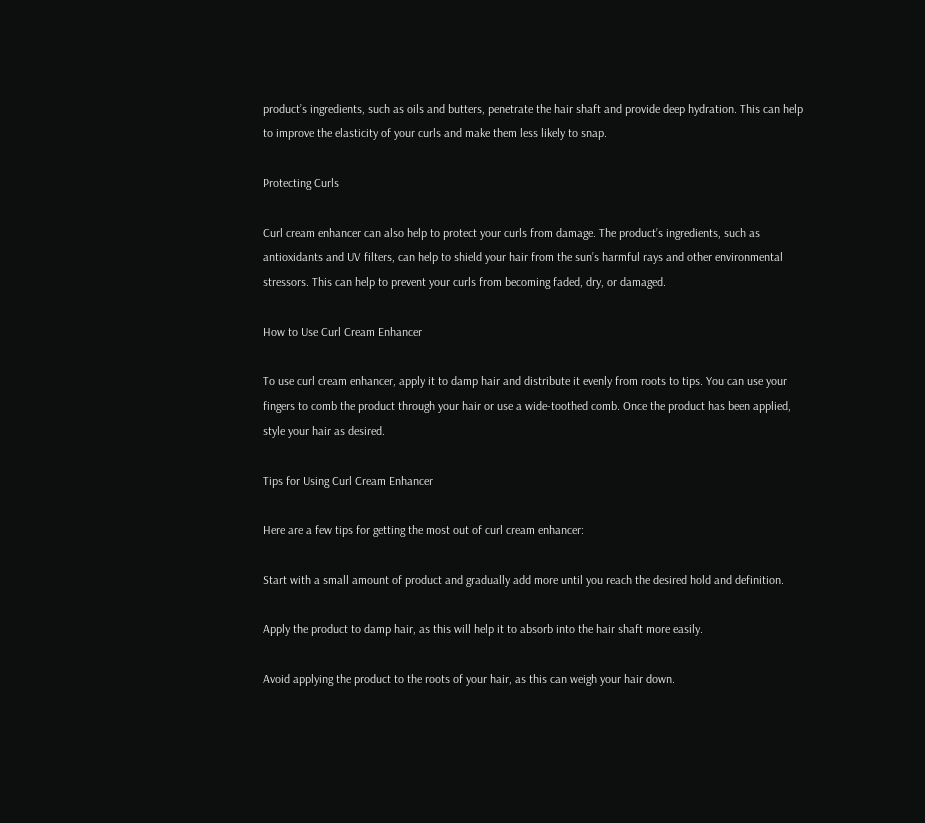product’s ingredients, such as oils and butters, penetrate the hair shaft and provide deep hydration. This can help to improve the elasticity of your curls and make them less likely to snap.

Protecting Curls

Curl cream enhancer can also help to protect your curls from damage. The product’s ingredients, such as antioxidants and UV filters, can help to shield your hair from the sun’s harmful rays and other environmental stressors. This can help to prevent your curls from becoming faded, dry, or damaged.

How to Use Curl Cream Enhancer

To use curl cream enhancer, apply it to damp hair and distribute it evenly from roots to tips. You can use your fingers to comb the product through your hair or use a wide-toothed comb. Once the product has been applied, style your hair as desired.

Tips for Using Curl Cream Enhancer

Here are a few tips for getting the most out of curl cream enhancer:

Start with a small amount of product and gradually add more until you reach the desired hold and definition.

Apply the product to damp hair, as this will help it to absorb into the hair shaft more easily.

Avoid applying the product to the roots of your hair, as this can weigh your hair down.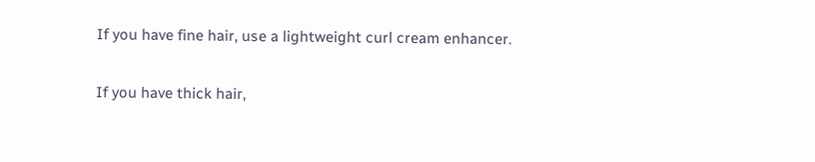If you have fine hair, use a lightweight curl cream enhancer.

If you have thick hair,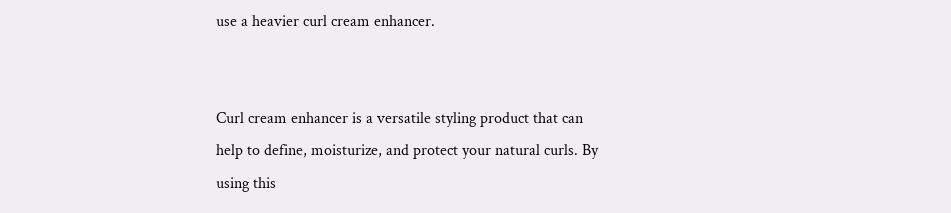use a heavier curl cream enhancer.


Curl cream enhancer is a versatile styling product that can help to define, moisturize, and protect your natural curls. By using this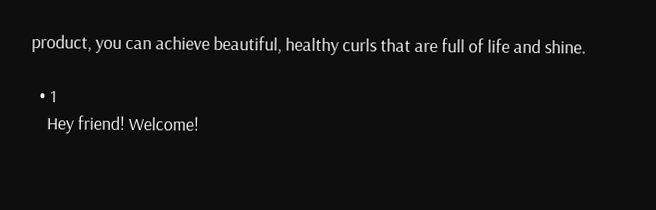product, you can achieve beautiful, healthy curls that are full of life and shine.

  • 1
    Hey friend! Welcome!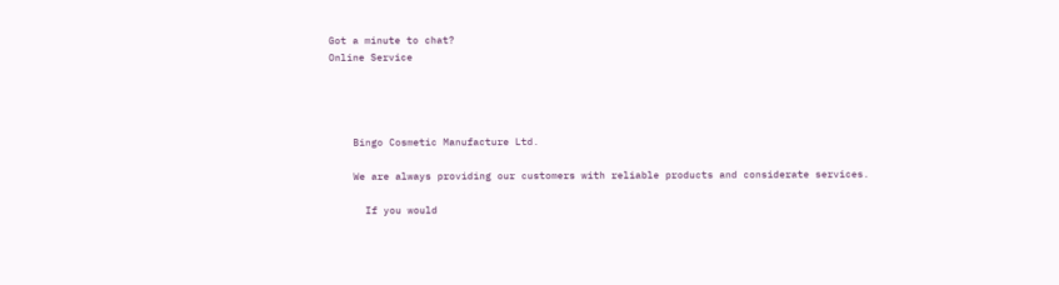Got a minute to chat?
Online Service




    Bingo Cosmetic Manufacture Ltd.

    We are always providing our customers with reliable products and considerate services.

      If you would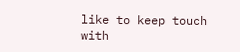like to keep touch with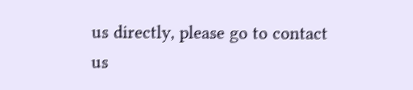us directly, please go to contact us